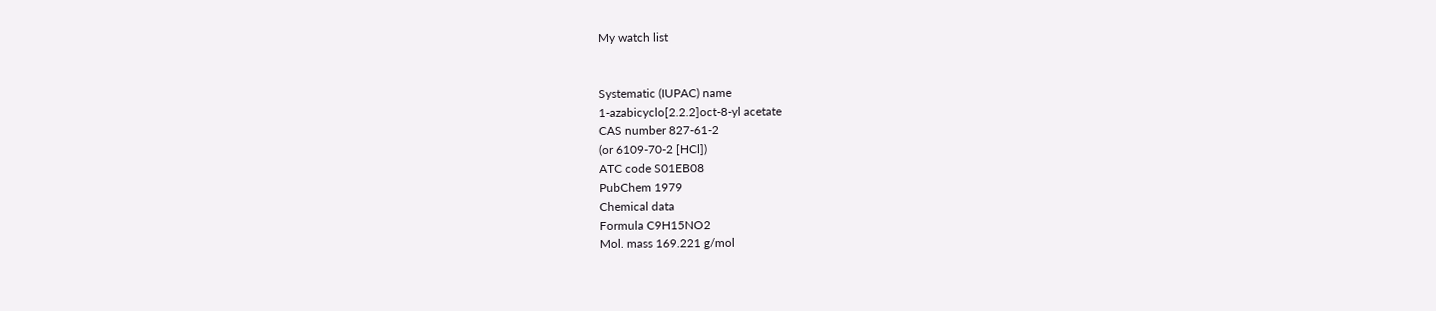My watch list


Systematic (IUPAC) name
1-azabicyclo[2.2.2]oct-8-yl acetate
CAS number 827-61-2
(or 6109-70-2 [HCl])
ATC code S01EB08
PubChem 1979
Chemical data
Formula C9H15NO2
Mol. mass 169.221 g/mol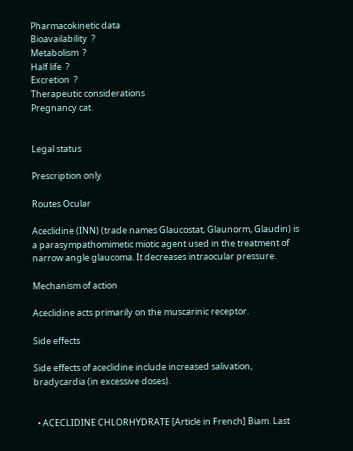Pharmacokinetic data
Bioavailability  ?
Metabolism  ?
Half life  ?
Excretion  ?
Therapeutic considerations
Pregnancy cat.


Legal status

Prescription only

Routes Ocular

Aceclidine (INN) (trade names Glaucostat, Glaunorm, Glaudin) is a parasympathomimetic miotic agent used in the treatment of narrow angle glaucoma. It decreases intraocular pressure.

Mechanism of action

Aceclidine acts primarily on the muscarinic receptor.

Side effects

Side effects of aceclidine include increased salivation, bradycardia (in excessive doses).


  • ACECLIDINE CHLORHYDRATE [Article in French] Biam. Last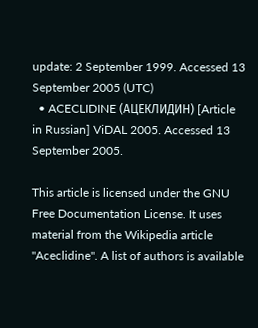update: 2 September 1999. Accessed 13 September 2005 (UTC)
  • ACECLIDINE (АЦЕКЛИДИН) [Article in Russian] ViDAL 2005. Accessed 13 September 2005.

This article is licensed under the GNU Free Documentation License. It uses material from the Wikipedia article "Aceclidine". A list of authors is available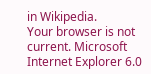in Wikipedia.
Your browser is not current. Microsoft Internet Explorer 6.0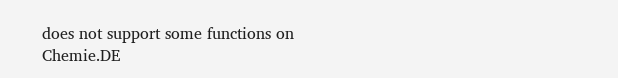does not support some functions on Chemie.DE